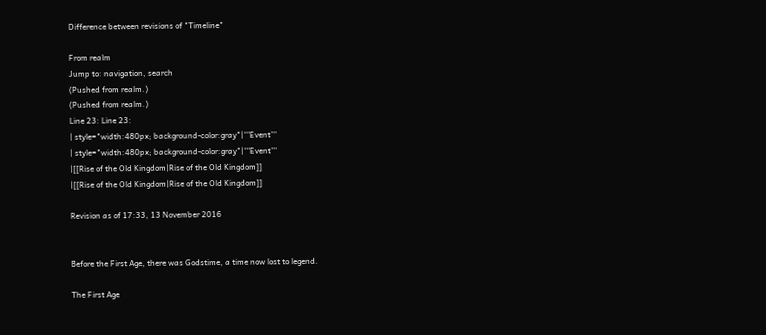Difference between revisions of "Timeline"

From realm
Jump to: navigation, search
(Pushed from realm.)
(Pushed from realm.)
Line 23: Line 23:
| style="width:480px; background-color:gray"|'''Event'''
| style="width:480px; background-color:gray"|'''Event'''
|[[Rise of the Old Kingdom|Rise of the Old Kingdom]]
|[[Rise of the Old Kingdom|Rise of the Old Kingdom]]

Revision as of 17:33, 13 November 2016


Before the First Age, there was Godstime, a time now lost to legend.

The First Age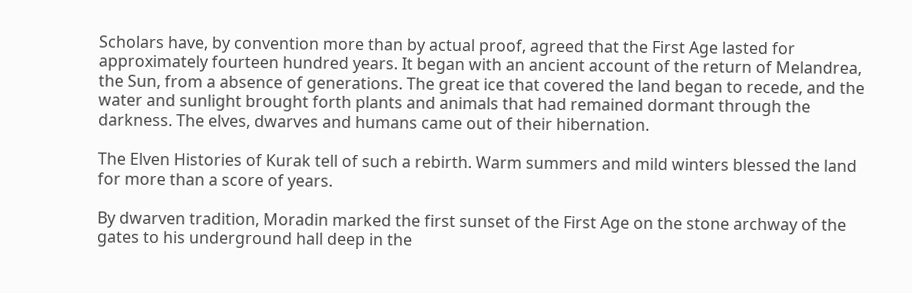Scholars have, by convention more than by actual proof, agreed that the First Age lasted for approximately fourteen hundred years. It began with an ancient account of the return of Melandrea, the Sun, from a absence of generations. The great ice that covered the land began to recede, and the water and sunlight brought forth plants and animals that had remained dormant through the darkness. The elves, dwarves and humans came out of their hibernation.

The Elven Histories of Kurak tell of such a rebirth. Warm summers and mild winters blessed the land for more than a score of years.

By dwarven tradition, Moradin marked the first sunset of the First Age on the stone archway of the gates to his underground hall deep in the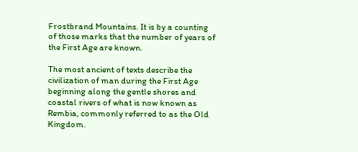Frostbrand Mountains. It is by a counting of those marks that the number of years of the First Age are known.

The most ancient of texts describe the civilization of man during the First Age beginning along the gentle shores and coastal rivers of what is now known as Rembia, commonly referred to as the Old Kingdom.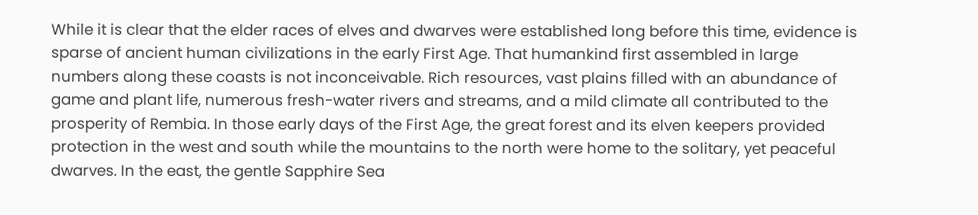While it is clear that the elder races of elves and dwarves were established long before this time, evidence is sparse of ancient human civilizations in the early First Age. That humankind first assembled in large numbers along these coasts is not inconceivable. Rich resources, vast plains filled with an abundance of game and plant life, numerous fresh-water rivers and streams, and a mild climate all contributed to the prosperity of Rembia. In those early days of the First Age, the great forest and its elven keepers provided protection in the west and south while the mountains to the north were home to the solitary, yet peaceful dwarves. In the east, the gentle Sapphire Sea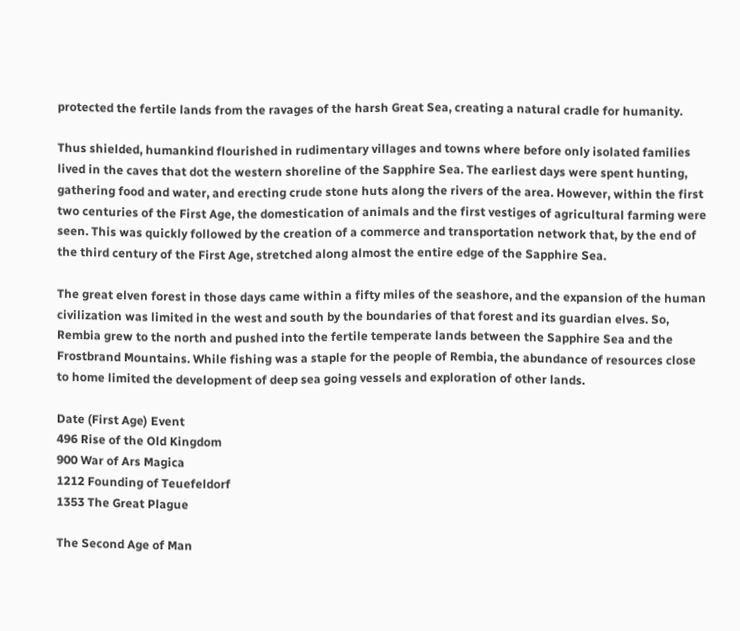protected the fertile lands from the ravages of the harsh Great Sea, creating a natural cradle for humanity.

Thus shielded, humankind flourished in rudimentary villages and towns where before only isolated families lived in the caves that dot the western shoreline of the Sapphire Sea. The earliest days were spent hunting, gathering food and water, and erecting crude stone huts along the rivers of the area. However, within the first two centuries of the First Age, the domestication of animals and the first vestiges of agricultural farming were seen. This was quickly followed by the creation of a commerce and transportation network that, by the end of the third century of the First Age, stretched along almost the entire edge of the Sapphire Sea.

The great elven forest in those days came within a fifty miles of the seashore, and the expansion of the human civilization was limited in the west and south by the boundaries of that forest and its guardian elves. So, Rembia grew to the north and pushed into the fertile temperate lands between the Sapphire Sea and the Frostbrand Mountains. While fishing was a staple for the people of Rembia, the abundance of resources close to home limited the development of deep sea going vessels and exploration of other lands.

Date (First Age) Event
496 Rise of the Old Kingdom
900 War of Ars Magica
1212 Founding of Teuefeldorf
1353 The Great Plague

The Second Age of Man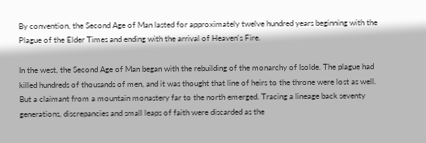By convention, the Second Age of Man lasted for approximately twelve hundred years beginning with the Plague of the Elder Times and ending with the arrival of Heaven's Fire.

In the west, the Second Age of Man began with the rebuilding of the monarchy of Isolde. The plague had killed hundreds of thousands of men, and it was thought that line of heirs to the throne were lost as well. But a claimant from a mountain monastery far to the north emerged. Tracing a lineage back seventy generations, discrepancies and small leaps of faith were discarded as the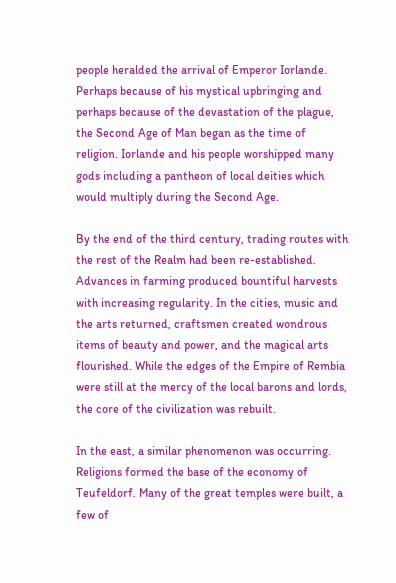people heralded the arrival of Emperor Iorlande. Perhaps because of his mystical upbringing and perhaps because of the devastation of the plague, the Second Age of Man began as the time of religion. Iorlande and his people worshipped many gods including a pantheon of local deities which would multiply during the Second Age.

By the end of the third century, trading routes with the rest of the Realm had been re-established. Advances in farming produced bountiful harvests with increasing regularity. In the cities, music and the arts returned, craftsmen created wondrous items of beauty and power, and the magical arts flourished. While the edges of the Empire of Rembia were still at the mercy of the local barons and lords, the core of the civilization was rebuilt.

In the east, a similar phenomenon was occurring. Religions formed the base of the economy of Teufeldorf. Many of the great temples were built, a few of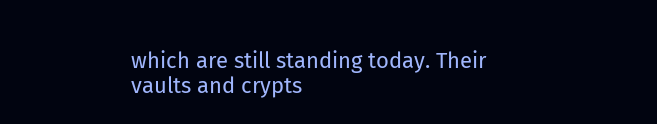which are still standing today. Their vaults and crypts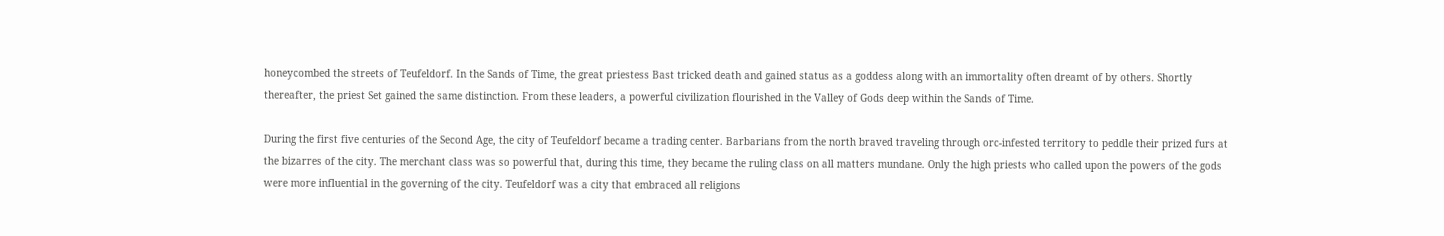honeycombed the streets of Teufeldorf. In the Sands of Time, the great priestess Bast tricked death and gained status as a goddess along with an immortality often dreamt of by others. Shortly thereafter, the priest Set gained the same distinction. From these leaders, a powerful civilization flourished in the Valley of Gods deep within the Sands of Time.

During the first five centuries of the Second Age, the city of Teufeldorf became a trading center. Barbarians from the north braved traveling through orc-infested territory to peddle their prized furs at the bizarres of the city. The merchant class was so powerful that, during this time, they became the ruling class on all matters mundane. Only the high priests who called upon the powers of the gods were more influential in the governing of the city. Teufeldorf was a city that embraced all religions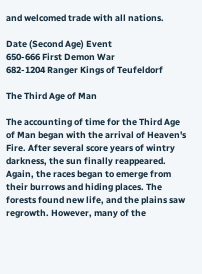and welcomed trade with all nations.

Date (Second Age) Event
650-666 First Demon War
682-1204 Ranger Kings of Teufeldorf

The Third Age of Man

The accounting of time for the Third Age of Man began with the arrival of Heaven's Fire. After several score years of wintry darkness, the sun finally reappeared. Again, the races began to emerge from their burrows and hiding places. The forests found new life, and the plains saw regrowth. However, many of the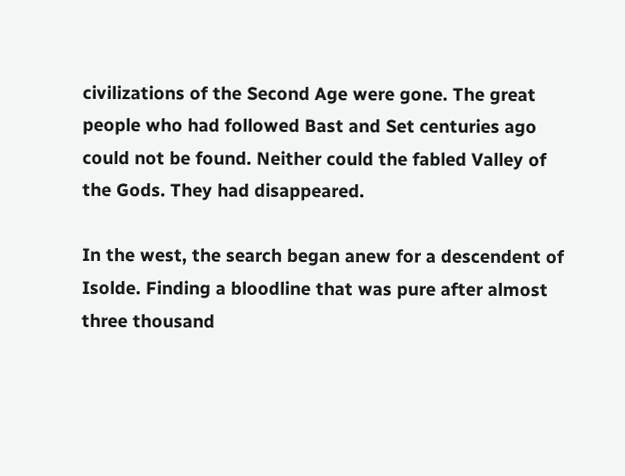civilizations of the Second Age were gone. The great people who had followed Bast and Set centuries ago could not be found. Neither could the fabled Valley of the Gods. They had disappeared.

In the west, the search began anew for a descendent of Isolde. Finding a bloodline that was pure after almost three thousand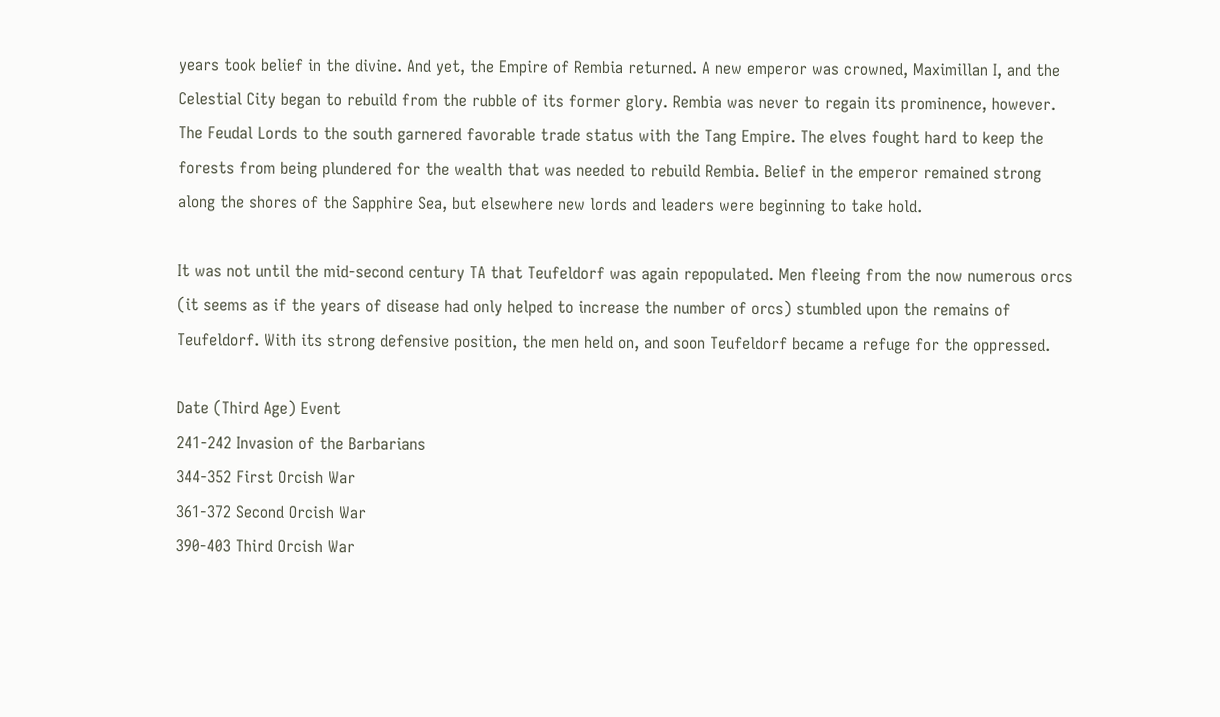years took belief in the divine. And yet, the Empire of Rembia returned. A new emperor was crowned, Maximillan I, and the Celestial City began to rebuild from the rubble of its former glory. Rembia was never to regain its prominence, however. The Feudal Lords to the south garnered favorable trade status with the Tang Empire. The elves fought hard to keep the forests from being plundered for the wealth that was needed to rebuild Rembia. Belief in the emperor remained strong along the shores of the Sapphire Sea, but elsewhere new lords and leaders were beginning to take hold.

It was not until the mid-second century TA that Teufeldorf was again repopulated. Men fleeing from the now numerous orcs (it seems as if the years of disease had only helped to increase the number of orcs) stumbled upon the remains of Teufeldorf. With its strong defensive position, the men held on, and soon Teufeldorf became a refuge for the oppressed.

Date (Third Age) Event
241-242 Invasion of the Barbarians
344-352 First Orcish War
361-372 Second Orcish War
390-403 Third Orcish War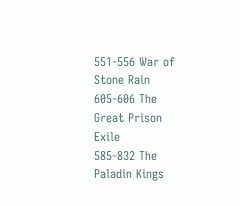551-556 War of Stone Rain
605-606 The Great Prison Exile
585-832 The Paladin Kings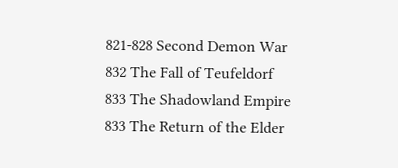821-828 Second Demon War
832 The Fall of Teufeldorf
833 The Shadowland Empire
833 The Return of the Elder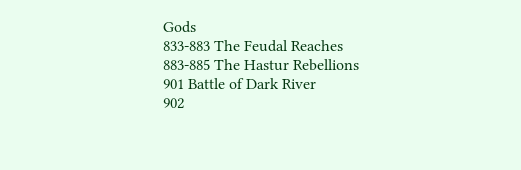Gods
833-883 The Feudal Reaches
883-885 The Hastur Rebellions
901 Battle of Dark River
902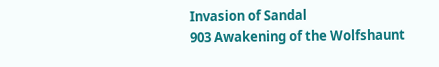Invasion of Sandal
903 Awakening of the Wolfshaunt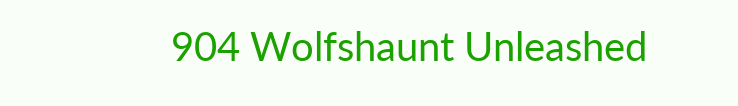904 Wolfshaunt Unleashed